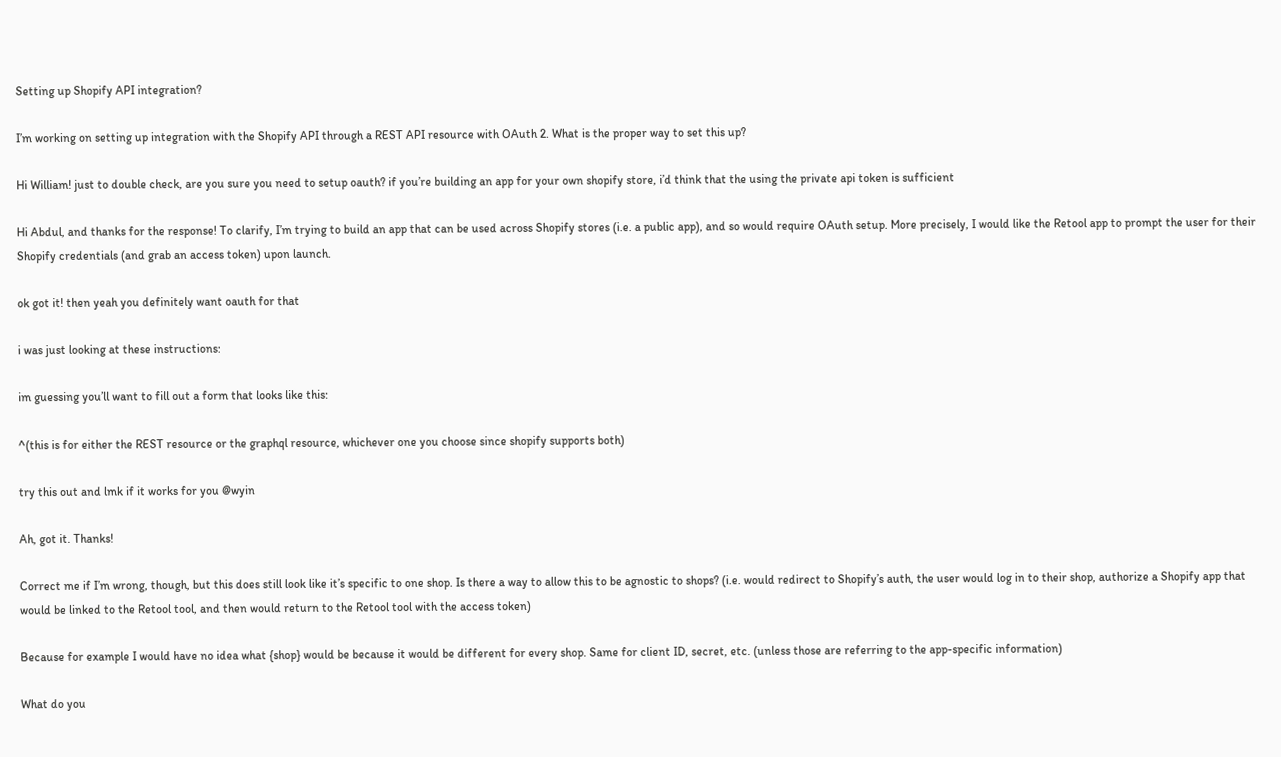Setting up Shopify API integration?

I’m working on setting up integration with the Shopify API through a REST API resource with OAuth 2. What is the proper way to set this up?

Hi William! just to double check, are you sure you need to setup oauth? if you’re building an app for your own shopify store, i’d think that the using the private api token is sufficient

Hi Abdul, and thanks for the response! To clarify, I’m trying to build an app that can be used across Shopify stores (i.e. a public app), and so would require OAuth setup. More precisely, I would like the Retool app to prompt the user for their Shopify credentials (and grab an access token) upon launch.

ok got it! then yeah you definitely want oauth for that

i was just looking at these instructions:

im guessing you’ll want to fill out a form that looks like this:

^(this is for either the REST resource or the graphql resource, whichever one you choose since shopify supports both)

try this out and lmk if it works for you @wyin

Ah, got it. Thanks!

Correct me if I’m wrong, though, but this does still look like it’s specific to one shop. Is there a way to allow this to be agnostic to shops? (i.e. would redirect to Shopify’s auth, the user would log in to their shop, authorize a Shopify app that would be linked to the Retool tool, and then would return to the Retool tool with the access token)

Because for example I would have no idea what {shop} would be because it would be different for every shop. Same for client ID, secret, etc. (unless those are referring to the app-specific information)

What do you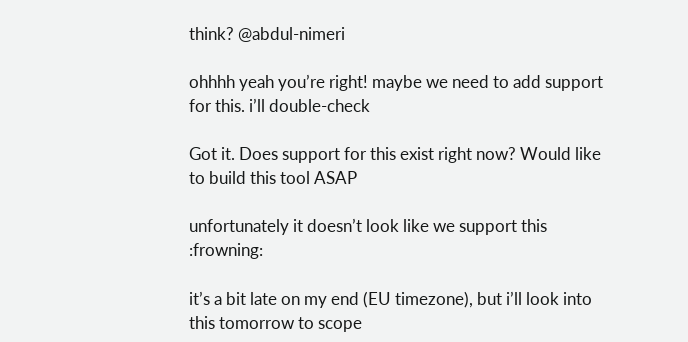think? @abdul-nimeri

ohhhh yeah you’re right! maybe we need to add support for this. i’ll double-check

Got it. Does support for this exist right now? Would like to build this tool ASAP

unfortunately it doesn’t look like we support this :frowning:

it’s a bit late on my end (EU timezone), but i’ll look into this tomorrow to scope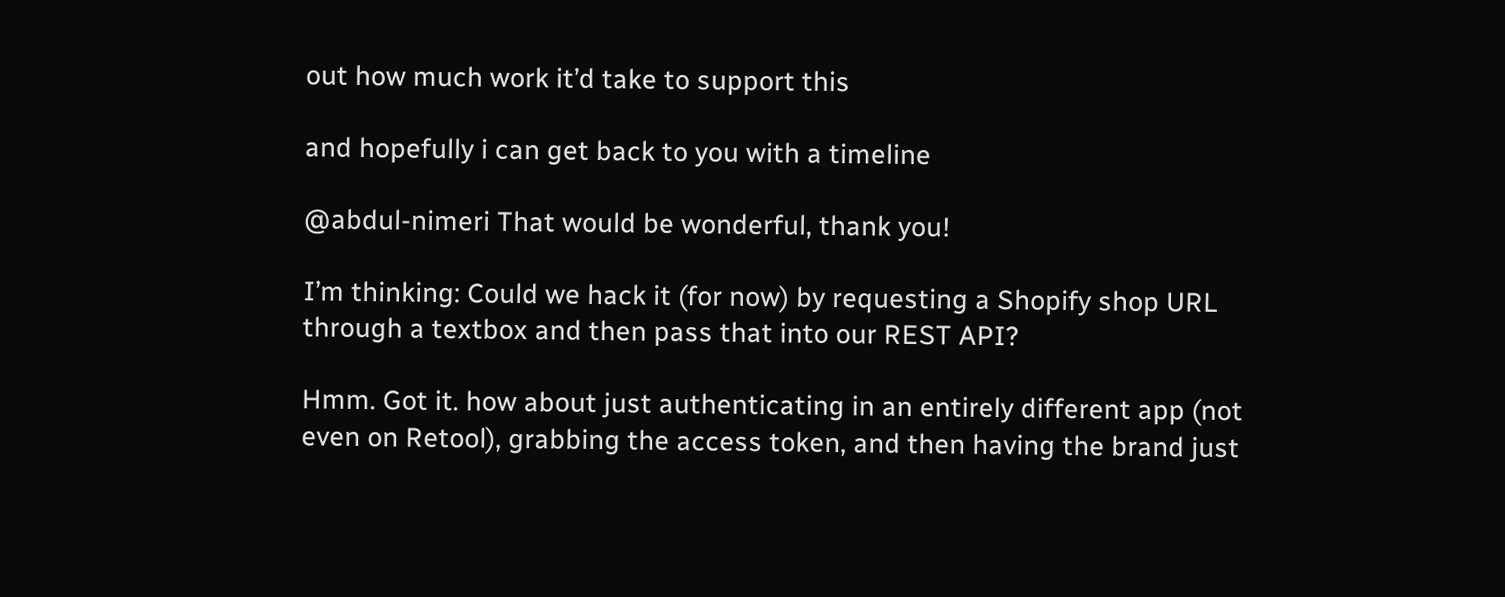out how much work it’d take to support this

and hopefully i can get back to you with a timeline

@abdul-nimeri That would be wonderful, thank you!

I’m thinking: Could we hack it (for now) by requesting a Shopify shop URL through a textbox and then pass that into our REST API?

Hmm. Got it. how about just authenticating in an entirely different app (not even on Retool), grabbing the access token, and then having the brand just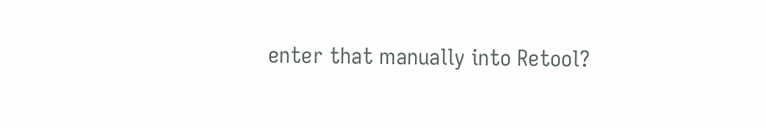enter that manually into Retool?